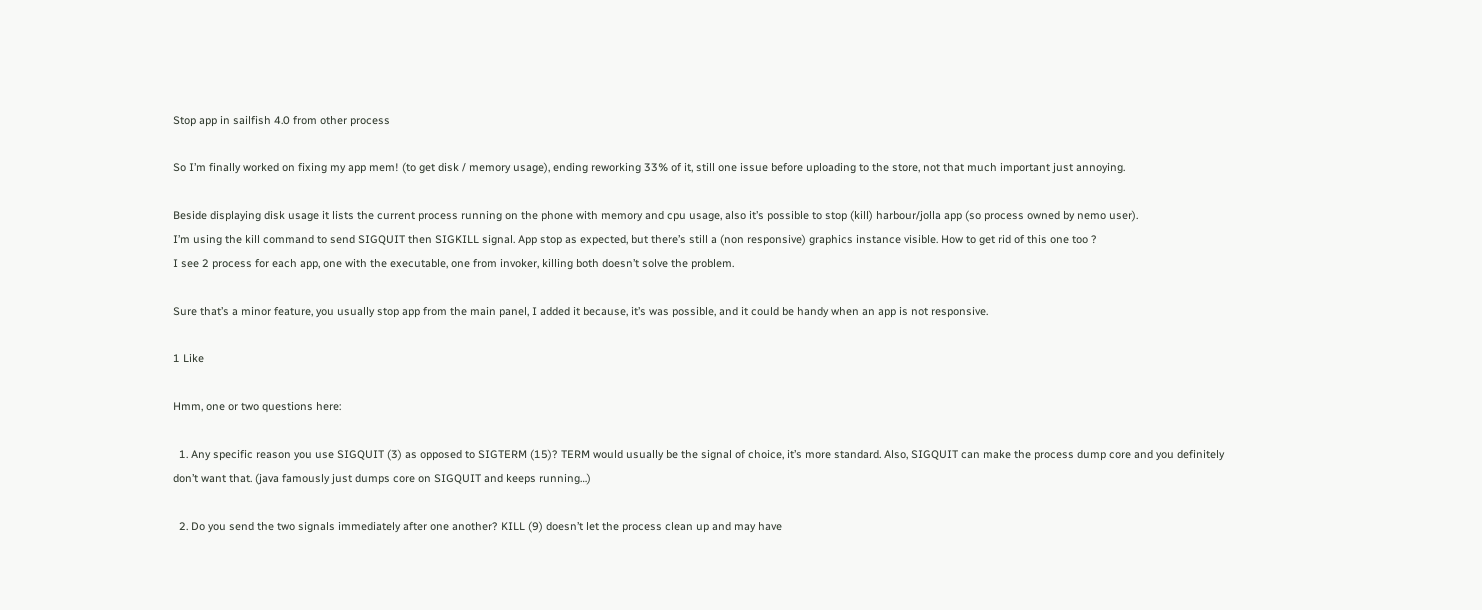Stop app in sailfish 4.0 from other process

So I’m finally worked on fixing my app mem! (to get disk / memory usage), ending reworking 33% of it, still one issue before uploading to the store, not that much important just annoying.

Beside displaying disk usage it lists the current process running on the phone with memory and cpu usage, also it’s possible to stop (kill) harbour/jolla app (so process owned by nemo user).
I’m using the kill command to send SIGQUIT then SIGKILL signal. App stop as expected, but there’s still a (non responsive) graphics instance visible. How to get rid of this one too ?
I see 2 process for each app, one with the executable, one from invoker, killing both doesn’t solve the problem.

Sure that’s a minor feature, you usually stop app from the main panel, I added it because, it’s was possible, and it could be handy when an app is not responsive.

1 Like

Hmm, one or two questions here:

  1. Any specific reason you use SIGQUIT (3) as opposed to SIGTERM (15)? TERM would usually be the signal of choice, it’s more standard. Also, SIGQUIT can make the process dump core and you definitely don’t want that. (java famously just dumps core on SIGQUIT and keeps running…)

  2. Do you send the two signals immediately after one another? KILL (9) doesn’t let the process clean up and may have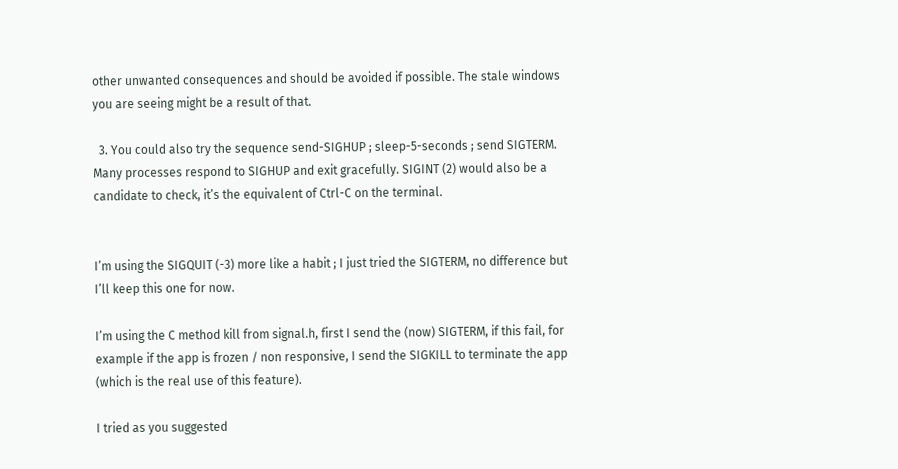other unwanted consequences and should be avoided if possible. The stale windows you are seeing might be a result of that.

  3. You could also try the sequence send-SIGHUP ; sleep-5-seconds ; send SIGTERM. Many processes respond to SIGHUP and exit gracefully. SIGINT (2) would also be a candidate to check, it’s the equivalent of Ctrl-C on the terminal.


I’m using the SIGQUIT (-3) more like a habit ; I just tried the SIGTERM, no difference but I’ll keep this one for now.

I’m using the C method kill from signal.h, first I send the (now) SIGTERM, if this fail, for example if the app is frozen / non responsive, I send the SIGKILL to terminate the app (which is the real use of this feature).

I tried as you suggested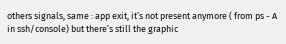others signals, same : app exit, it’s not present anymore ( from ps - A in ssh/console) but there’s still the graphic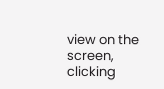view on the screen, clicking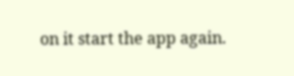on it start the app again.